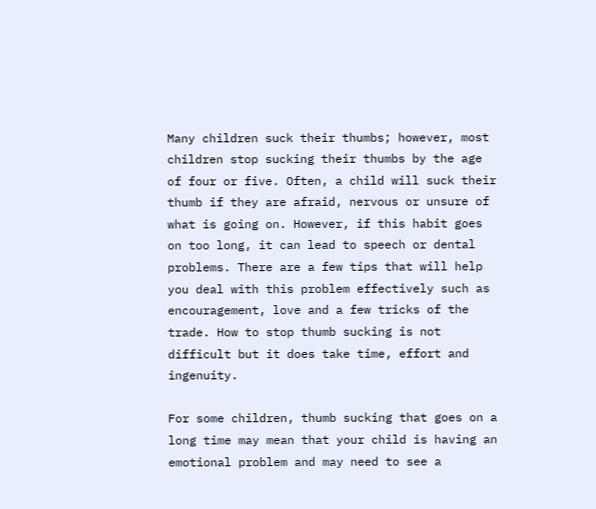Many children suck their thumbs; however, most children stop sucking their thumbs by the age of four or five. Often, a child will suck their thumb if they are afraid, nervous or unsure of what is going on. However, if this habit goes on too long, it can lead to speech or dental problems. There are a few tips that will help you deal with this problem effectively such as encouragement, love and a few tricks of the trade. How to stop thumb sucking is not difficult but it does take time, effort and ingenuity.

For some children, thumb sucking that goes on a long time may mean that your child is having an emotional problem and may need to see a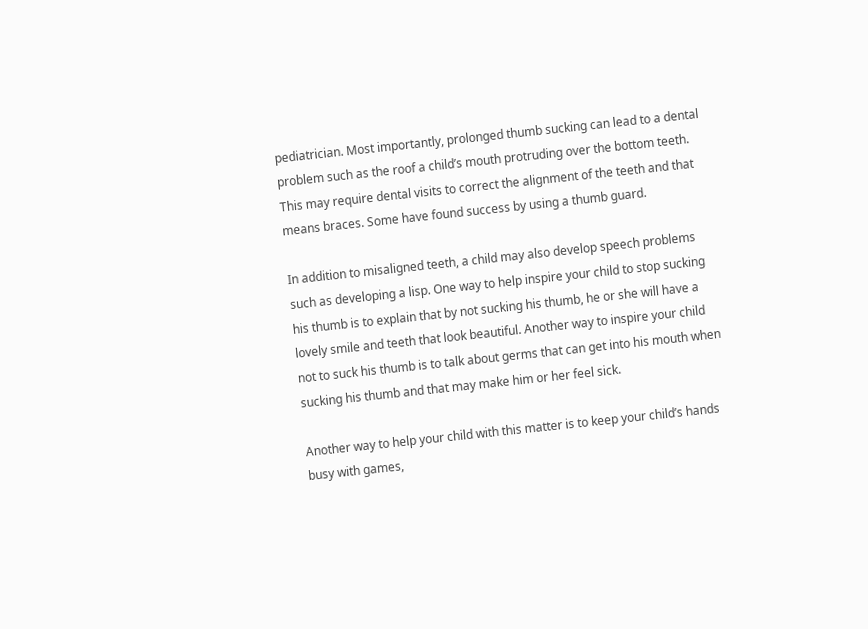pediatrician. Most importantly, prolonged thumb sucking can lead to a dental problem such as the roof a child’s mouth protruding over the bottom teeth. This may require dental visits to correct the alignment of the teeth and that means braces. Some have found success by using a thumb guard.

In addition to misaligned teeth, a child may also develop speech problems such as developing a lisp. One way to help inspire your child to stop sucking his thumb is to explain that by not sucking his thumb, he or she will have a lovely smile and teeth that look beautiful. Another way to inspire your child not to suck his thumb is to talk about germs that can get into his mouth when sucking his thumb and that may make him or her feel sick.

Another way to help your child with this matter is to keep your child’s hands busy with games,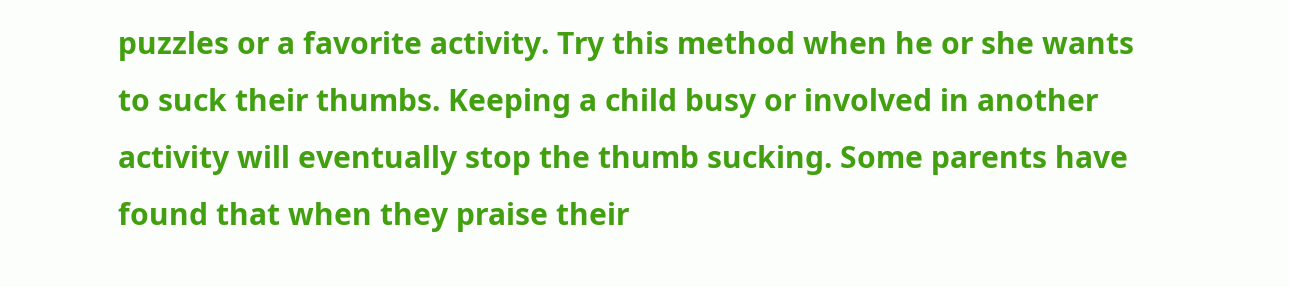puzzles or a favorite activity. Try this method when he or she wants to suck their thumbs. Keeping a child busy or involved in another activity will eventually stop the thumb sucking. Some parents have found that when they praise their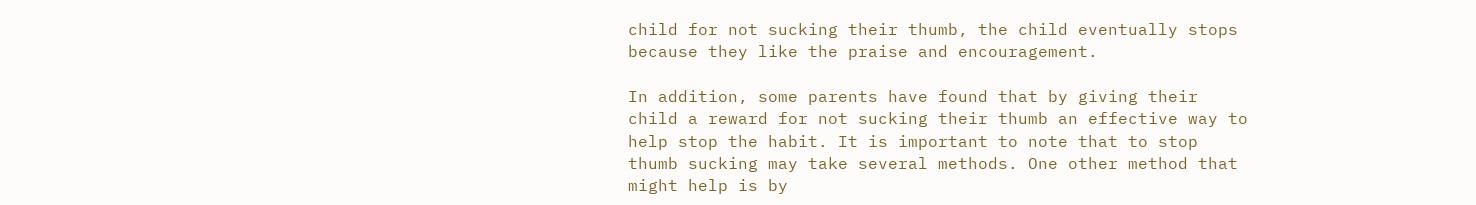child for not sucking their thumb, the child eventually stops because they like the praise and encouragement.

In addition, some parents have found that by giving their child a reward for not sucking their thumb an effective way to help stop the habit. It is important to note that to stop thumb sucking may take several methods. One other method that might help is by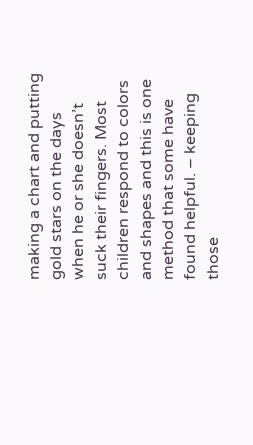making a chart and putting gold stars on the days when he or she doesn’t suck their fingers. Most children respond to colors and shapes and this is one method that some have found helpful. – keeping those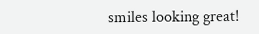smiles looking great!